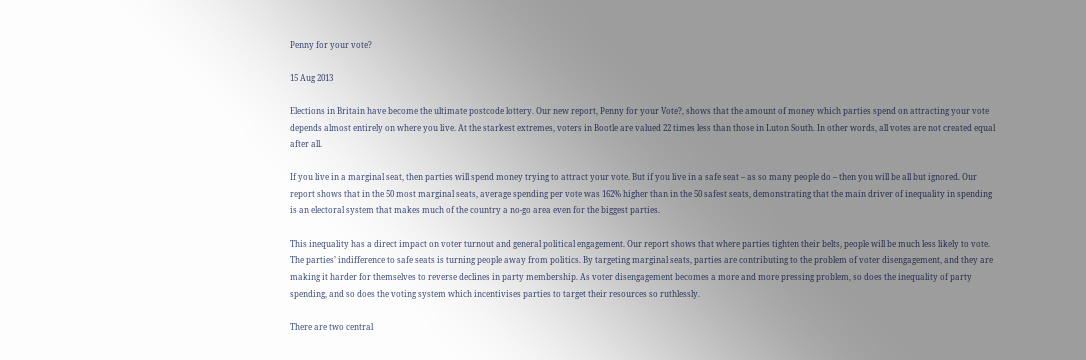Penny for your vote?

15 Aug 2013

Elections in Britain have become the ultimate postcode lottery. Our new report, Penny for your Vote?, shows that the amount of money which parties spend on attracting your vote depends almost entirely on where you live. At the starkest extremes, voters in Bootle are valued 22 times less than those in Luton South. In other words, all votes are not created equal after all.

If you live in a marginal seat, then parties will spend money trying to attract your vote. But if you live in a safe seat – as so many people do – then you will be all but ignored. Our report shows that in the 50 most marginal seats, average spending per vote was 162% higher than in the 50 safest seats, demonstrating that the main driver of inequality in spending is an electoral system that makes much of the country a no-go area even for the biggest parties.

This inequality has a direct impact on voter turnout and general political engagement. Our report shows that where parties tighten their belts, people will be much less likely to vote. The parties’ indifference to safe seats is turning people away from politics. By targeting marginal seats, parties are contributing to the problem of voter disengagement, and they are making it harder for themselves to reverse declines in party membership. As voter disengagement becomes a more and more pressing problem, so does the inequality of party spending, and so does the voting system which incentivises parties to target their resources so ruthlessly.

There are two central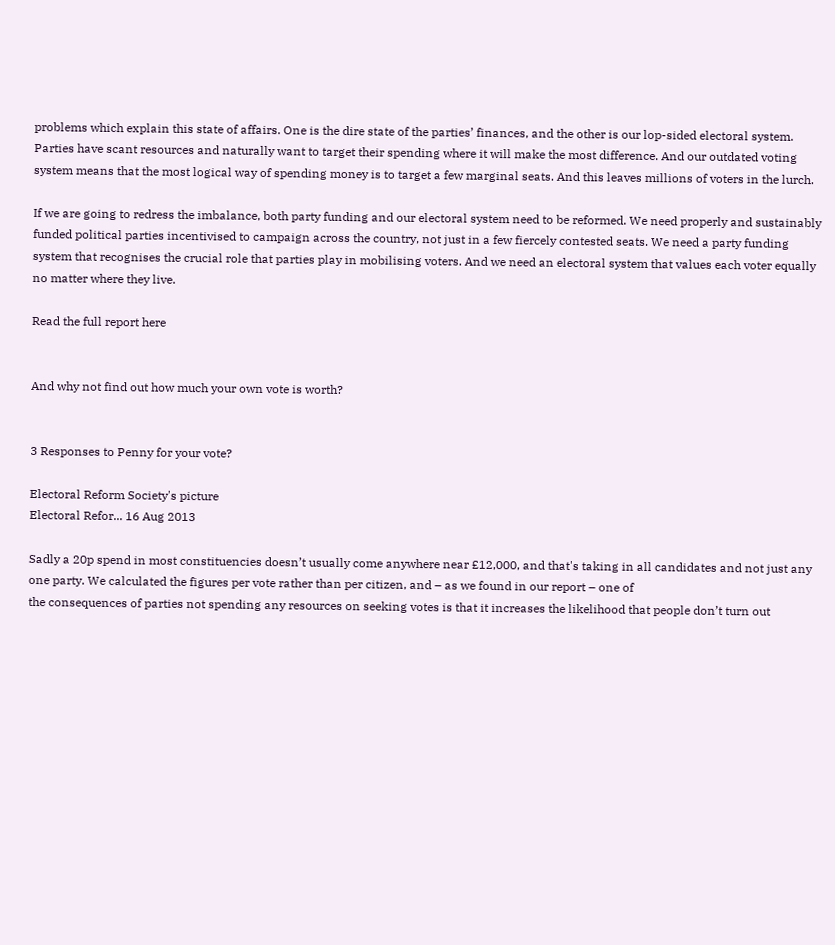problems which explain this state of affairs. One is the dire state of the parties’ finances, and the other is our lop-sided electoral system. Parties have scant resources and naturally want to target their spending where it will make the most difference. And our outdated voting system means that the most logical way of spending money is to target a few marginal seats. And this leaves millions of voters in the lurch.

If we are going to redress the imbalance, both party funding and our electoral system need to be reformed. We need properly and sustainably funded political parties incentivised to campaign across the country, not just in a few fiercely contested seats. We need a party funding system that recognises the crucial role that parties play in mobilising voters. And we need an electoral system that values each voter equally no matter where they live.

Read the full report here


And why not find out how much your own vote is worth?


3 Responses to Penny for your vote?

Electoral Reform Society's picture
Electoral Refor... 16 Aug 2013

Sadly a 20p spend in most constituencies doesn’t usually come anywhere near £12,000, and that's taking in all candidates and not just any one party. We calculated the figures per vote rather than per citizen, and – as we found in our report – one of
the consequences of parties not spending any resources on seeking votes is that it increases the likelihood that people don’t turn out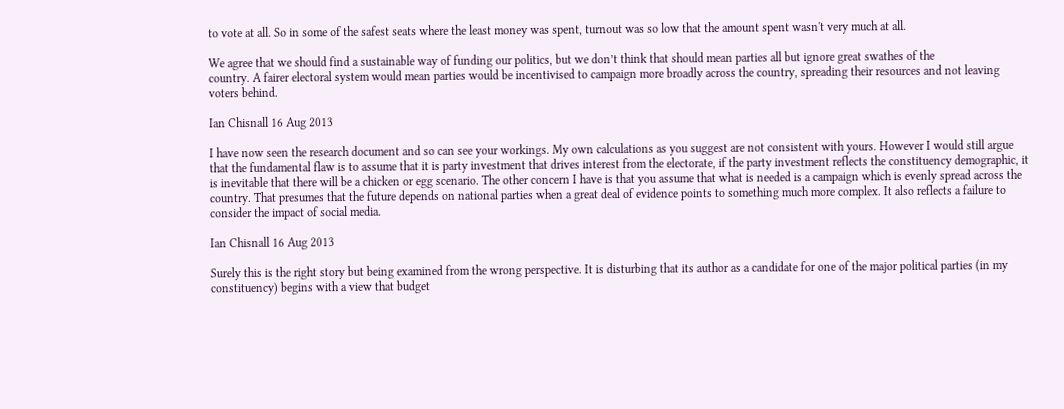to vote at all. So in some of the safest seats where the least money was spent, turnout was so low that the amount spent wasn't very much at all.

We agree that we should find a sustainable way of funding our politics, but we don’t think that should mean parties all but ignore great swathes of the
country. A fairer electoral system would mean parties would be incentivised to campaign more broadly across the country, spreading their resources and not leaving voters behind.

Ian Chisnall 16 Aug 2013

I have now seen the research document and so can see your workings. My own calculations as you suggest are not consistent with yours. However I would still argue that the fundamental flaw is to assume that it is party investment that drives interest from the electorate, if the party investment reflects the constituency demographic, it is inevitable that there will be a chicken or egg scenario. The other concern I have is that you assume that what is needed is a campaign which is evenly spread across the country. That presumes that the future depends on national parties when a great deal of evidence points to something much more complex. It also reflects a failure to consider the impact of social media.

Ian Chisnall 16 Aug 2013

Surely this is the right story but being examined from the wrong perspective. It is disturbing that its author as a candidate for one of the major political parties (in my constituency) begins with a view that budget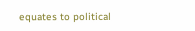equates to political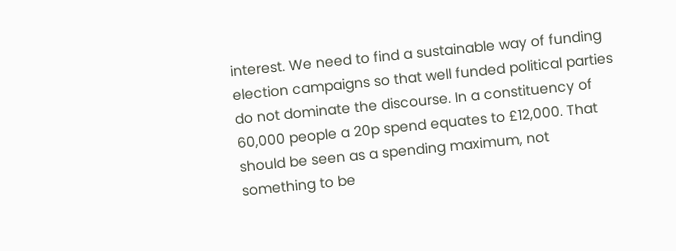interest. We need to find a sustainable way of funding election campaigns so that well funded political parties do not dominate the discourse. In a constituency of 60,000 people a 20p spend equates to £12,000. That should be seen as a spending maximum, not something to be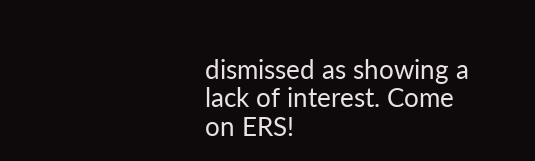dismissed as showing a lack of interest. Come on ERS!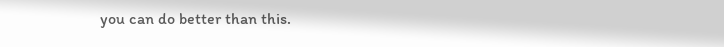you can do better than this.